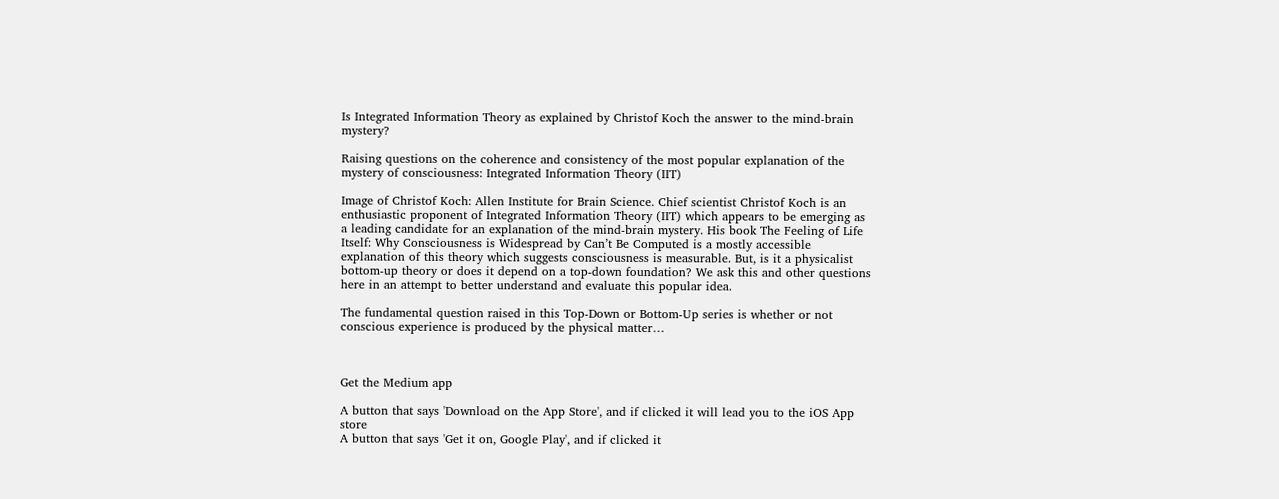Is Integrated Information Theory as explained by Christof Koch the answer to the mind-brain mystery?

Raising questions on the coherence and consistency of the most popular explanation of the mystery of consciousness: Integrated Information Theory (IIT)

Image of Christof Koch: Allen Institute for Brain Science. Chief scientist Christof Koch is an enthusiastic proponent of Integrated Information Theory (IIT) which appears to be emerging as a leading candidate for an explanation of the mind-brain mystery. His book The Feeling of Life Itself: Why Consciousness is Widespread by Can’t Be Computed is a mostly accessible explanation of this theory which suggests consciousness is measurable. But, is it a physicalist bottom-up theory or does it depend on a top-down foundation? We ask this and other questions here in an attempt to better understand and evaluate this popular idea.

The fundamental question raised in this Top-Down or Bottom-Up series is whether or not conscious experience is produced by the physical matter…



Get the Medium app

A button that says 'Download on the App Store', and if clicked it will lead you to the iOS App store
A button that says 'Get it on, Google Play', and if clicked it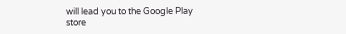will lead you to the Google Play store